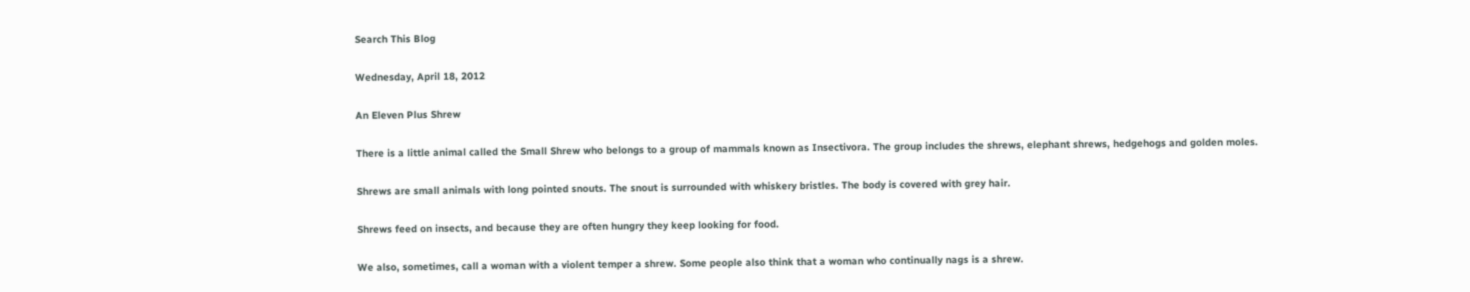Search This Blog

Wednesday, April 18, 2012

An Eleven Plus Shrew

There is a little animal called the Small Shrew who belongs to a group of mammals known as Insectivora. The group includes the shrews, elephant shrews, hedgehogs and golden moles.

Shrews are small animals with long pointed snouts. The snout is surrounded with whiskery bristles. The body is covered with grey hair.

Shrews feed on insects, and because they are often hungry they keep looking for food.

We also, sometimes, call a woman with a violent temper a shrew. Some people also think that a woman who continually nags is a shrew.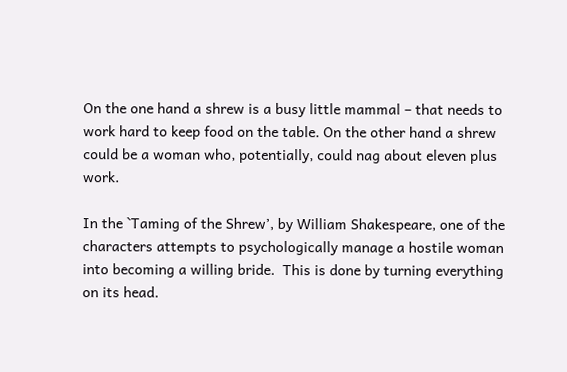On the one hand a shrew is a busy little mammal – that needs to work hard to keep food on the table. On the other hand a shrew could be a woman who, potentially, could nag about eleven plus work.

In the `Taming of the Shrew’, by William Shakespeare, one of the characters attempts to psychologically manage a hostile woman into becoming a willing bride.  This is done by turning everything on its head.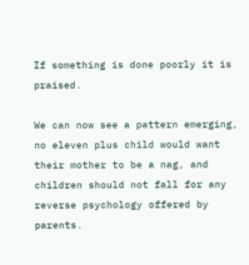If something is done poorly it is praised.

We can now see a pattern emerging, no eleven plus child would want their mother to be a nag, and children should not fall for any reverse psychology offered by parents.